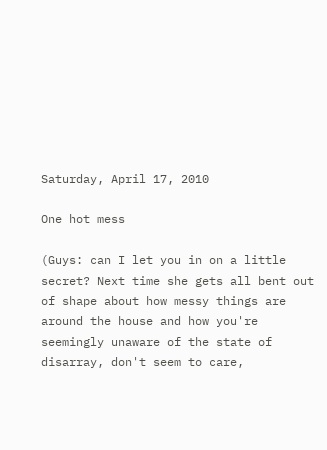Saturday, April 17, 2010

One hot mess

(Guys: can I let you in on a little secret? Next time she gets all bent out of shape about how messy things are around the house and how you're seemingly unaware of the state of disarray, don't seem to care,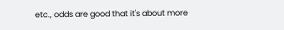etc., odds are good that it's about more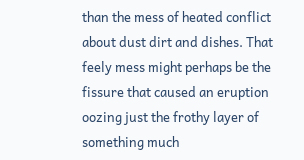than the mess of heated conflict about dust dirt and dishes. That feely mess might perhaps be the fissure that caused an eruption oozing just the frothy layer of something much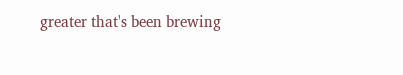greater that's been brewing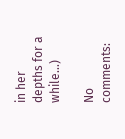in her depths for a while...)

No comments: